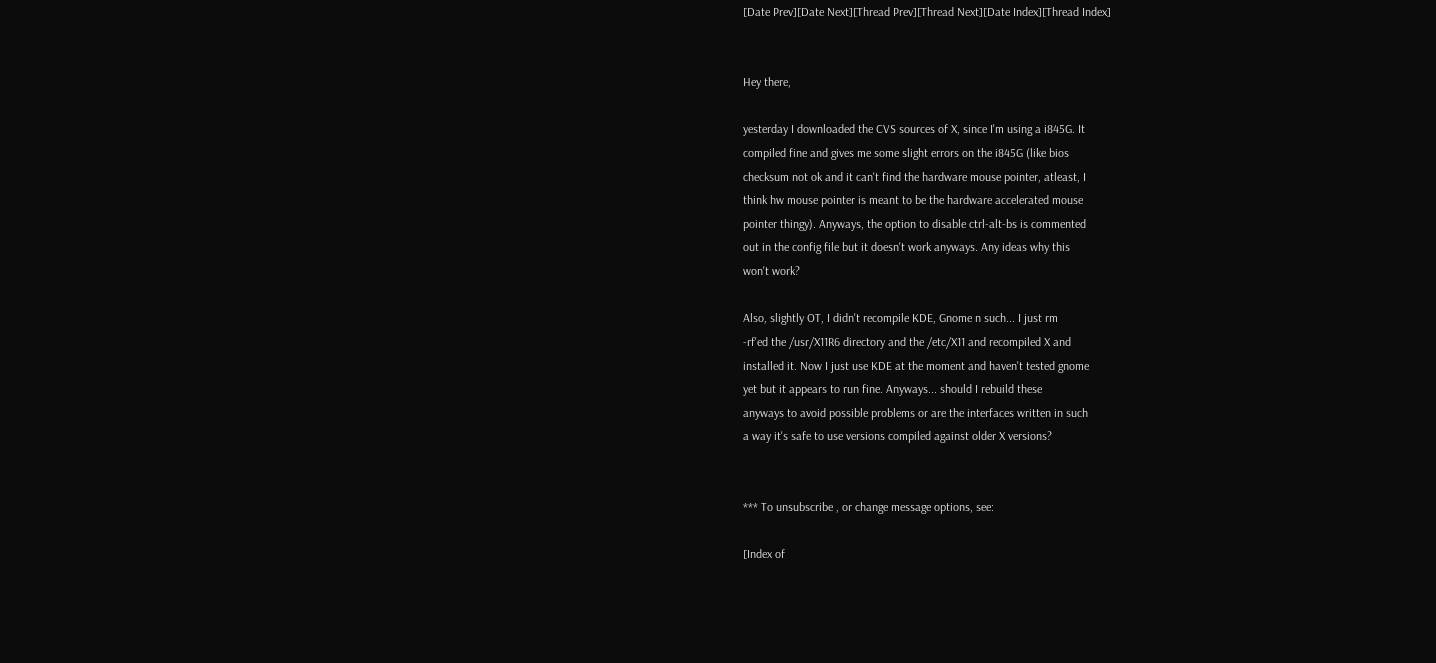[Date Prev][Date Next][Thread Prev][Thread Next][Date Index][Thread Index]


Hey there,

yesterday I downloaded the CVS sources of X, since I'm using a i845G. It
compiled fine and gives me some slight errors on the i845G (like bios
checksum not ok and it can't find the hardware mouse pointer, atleast, I
think hw mouse pointer is meant to be the hardware accelerated mouse
pointer thingy). Anyways, the option to disable ctrl-alt-bs is commented
out in the config file but it doesn't work anyways. Any ideas why this
won't work?

Also, slightly OT, I didn't recompile KDE, Gnome n such... I just rm
-rf'ed the /usr/X11R6 directory and the /etc/X11 and recompiled X and
installed it. Now I just use KDE at the moment and haven't tested gnome
yet but it appears to run fine. Anyways... should I rebuild these
anyways to avoid possible problems or are the interfaces written in such
a way it's safe to use versions compiled against older X versions?


*** To unsubscribe , or change message options, see:

[Index of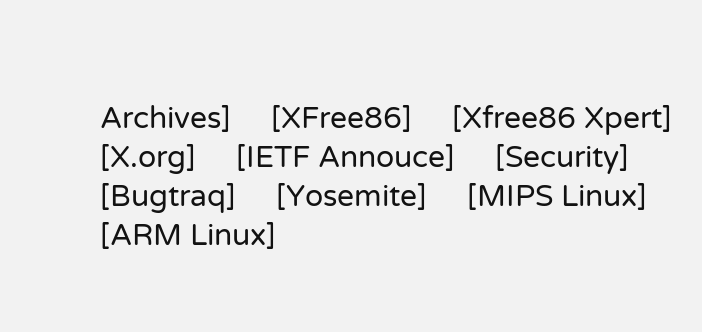Archives]     [XFree86]     [Xfree86 Xpert]     [X.org]     [IETF Annouce]     [Security]     [Bugtraq]     [Yosemite]     [MIPS Linux]     [ARM Linux]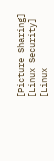[Picture Sharing]     [Linux Security]     [Linux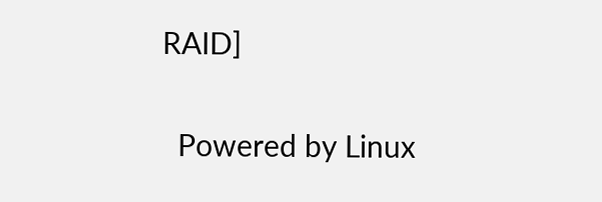RAID]

  Powered by Linux